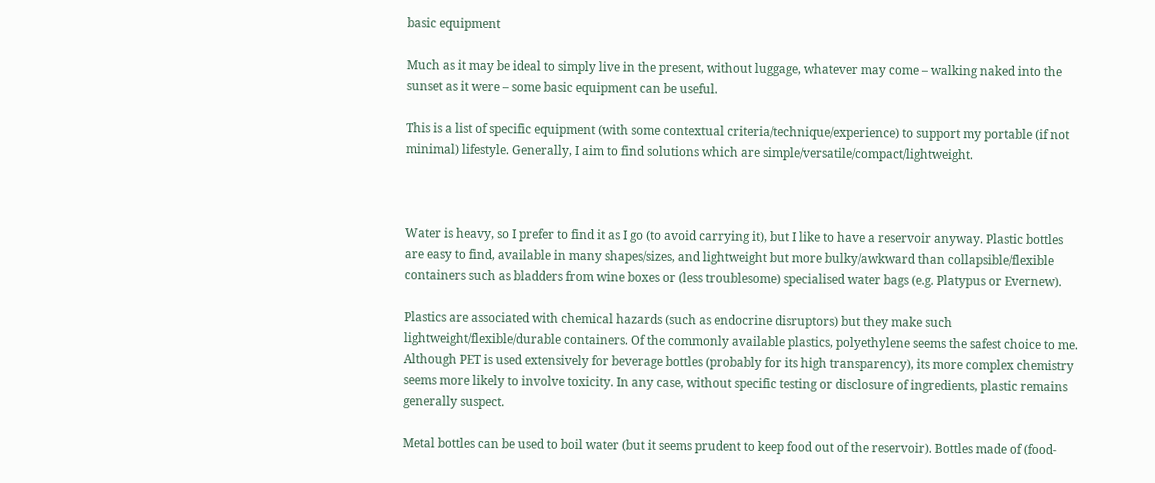basic equipment

Much as it may be ideal to simply live in the present, without luggage, whatever may come – walking naked into the sunset as it were – some basic equipment can be useful.

This is a list of specific equipment (with some contextual criteria/technique/experience) to support my portable (if not minimal) lifestyle. Generally, I aim to find solutions which are simple/versatile/compact/lightweight.



Water is heavy, so I prefer to find it as I go (to avoid carrying it), but I like to have a reservoir anyway. Plastic bottles are easy to find, available in many shapes/sizes, and lightweight but more bulky/awkward than collapsible/flexible containers such as bladders from wine boxes or (less troublesome) specialised water bags (e.g. Platypus or Evernew).

Plastics are associated with chemical hazards (such as endocrine disruptors) but they make such lightweight/flexible/durable containers. Of the commonly available plastics, polyethylene seems the safest choice to me. Although PET is used extensively for beverage bottles (probably for its high transparency), its more complex chemistry seems more likely to involve toxicity. In any case, without specific testing or disclosure of ingredients, plastic remains generally suspect.

Metal bottles can be used to boil water (but it seems prudent to keep food out of the reservoir). Bottles made of (food-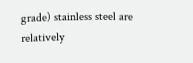grade) stainless steel are relatively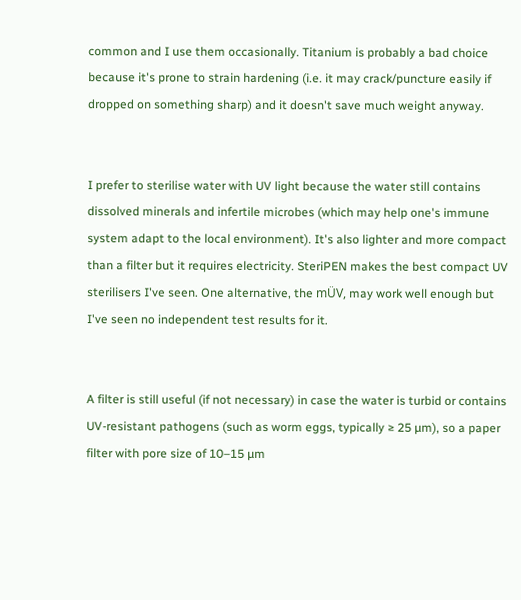common and I use them occasionally. Titanium is probably a bad choice because it's prone to strain hardening (i.e. it may crack/puncture easily if dropped on something sharp) and it doesn't save much weight anyway.


I prefer to sterilise water with UV light because the water still contains dissolved minerals and infertile microbes (which may help one's immune system adapt to the local environment). It's also lighter and more compact than a filter but it requires electricity. SteriPEN makes the best compact UV sterilisers I've seen. One alternative, the mÜV, may work well enough but I've seen no independent test results for it.


A filter is still useful (if not necessary) in case the water is turbid or contains UV-resistant pathogens (such as worm eggs, typically ≥ 25 µm), so a paper filter with pore size of 10–15 µm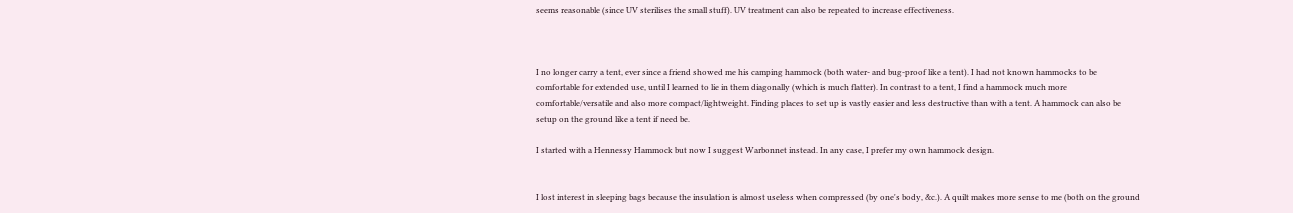seems reasonable (since UV sterilises the small stuff). UV treatment can also be repeated to increase effectiveness.



I no longer carry a tent, ever since a friend showed me his camping hammock (both water- and bug-proof like a tent). I had not known hammocks to be comfortable for extended use, until I learned to lie in them diagonally (which is much flatter). In contrast to a tent, I find a hammock much more comfortable/versatile and also more compact/lightweight. Finding places to set up is vastly easier and less destructive than with a tent. A hammock can also be setup on the ground like a tent if need be.

I started with a Hennessy Hammock but now I suggest Warbonnet instead. In any case, I prefer my own hammock design.


I lost interest in sleeping bags because the insulation is almost useless when compressed (by one's body, &c.). A quilt makes more sense to me (both on the ground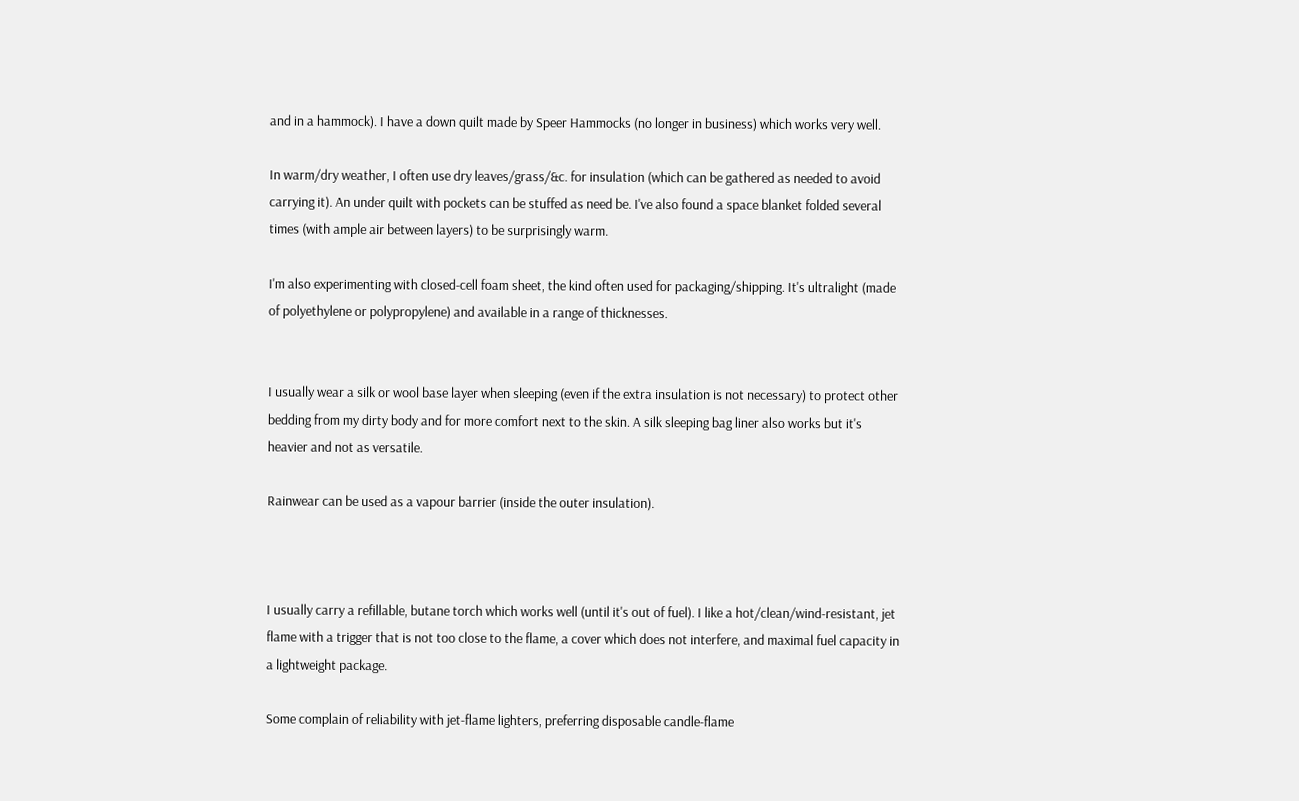and in a hammock). I have a down quilt made by Speer Hammocks (no longer in business) which works very well.

In warm/dry weather, I often use dry leaves/grass/&c. for insulation (which can be gathered as needed to avoid carrying it). An under quilt with pockets can be stuffed as need be. I've also found a space blanket folded several times (with ample air between layers) to be surprisingly warm.

I'm also experimenting with closed-cell foam sheet, the kind often used for packaging/shipping. It's ultralight (made of polyethylene or polypropylene) and available in a range of thicknesses.


I usually wear a silk or wool base layer when sleeping (even if the extra insulation is not necessary) to protect other bedding from my dirty body and for more comfort next to the skin. A silk sleeping bag liner also works but it's heavier and not as versatile.

Rainwear can be used as a vapour barrier (inside the outer insulation).



I usually carry a refillable, butane torch which works well (until it's out of fuel). I like a hot/clean/wind-resistant, jet flame with a trigger that is not too close to the flame, a cover which does not interfere, and maximal fuel capacity in a lightweight package.

Some complain of reliability with jet-flame lighters, preferring disposable candle-flame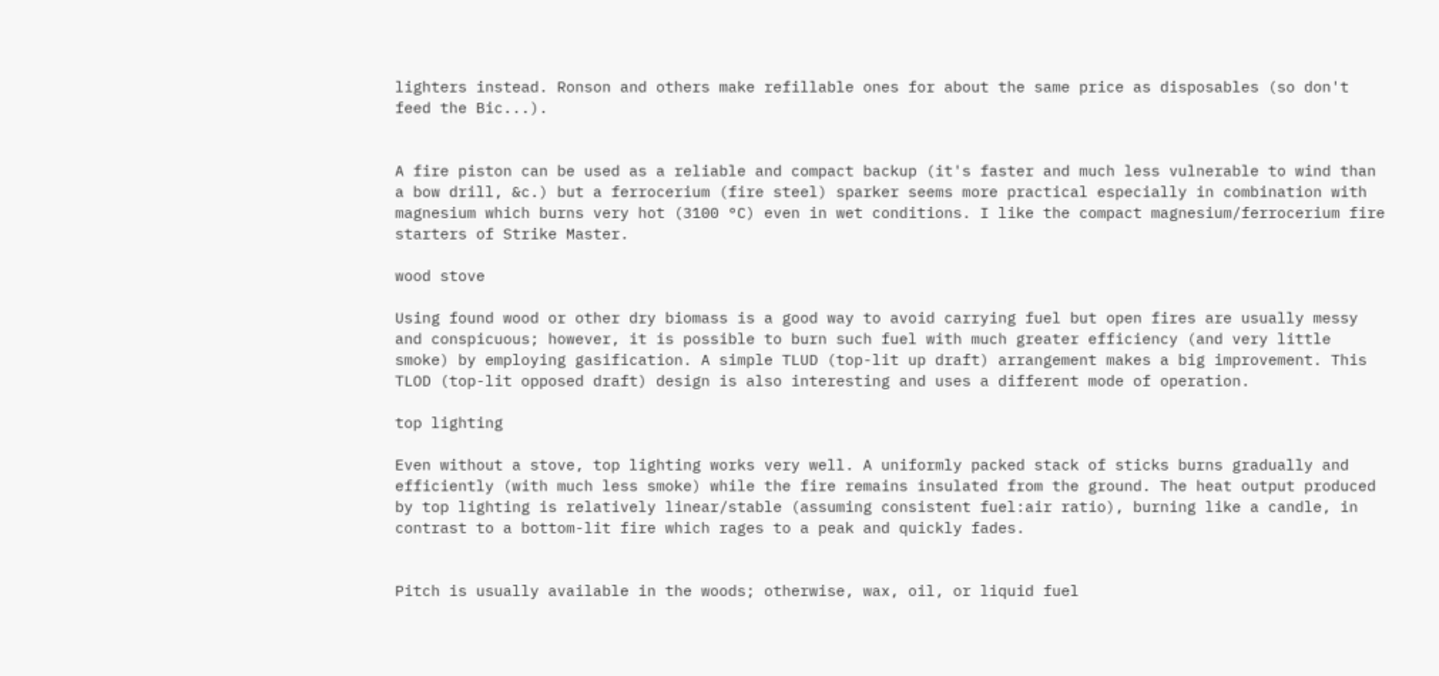lighters instead. Ronson and others make refillable ones for about the same price as disposables (so don't feed the Bic...).


A fire piston can be used as a reliable and compact backup (it's faster and much less vulnerable to wind than a bow drill, &c.) but a ferrocerium (fire steel) sparker seems more practical especially in combination with magnesium which burns very hot (3100 °C) even in wet conditions. I like the compact magnesium/ferrocerium fire starters of Strike Master.

wood stove

Using found wood or other dry biomass is a good way to avoid carrying fuel but open fires are usually messy and conspicuous; however, it is possible to burn such fuel with much greater efficiency (and very little smoke) by employing gasification. A simple TLUD (top-lit up draft) arrangement makes a big improvement. This TLOD (top-lit opposed draft) design is also interesting and uses a different mode of operation.

top lighting

Even without a stove, top lighting works very well. A uniformly packed stack of sticks burns gradually and efficiently (with much less smoke) while the fire remains insulated from the ground. The heat output produced by top lighting is relatively linear/stable (assuming consistent fuel:air ratio), burning like a candle, in contrast to a bottom-lit fire which rages to a peak and quickly fades.


Pitch is usually available in the woods; otherwise, wax, oil, or liquid fuel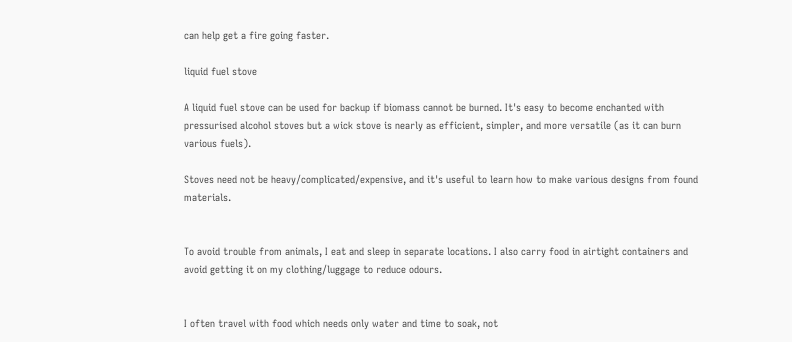can help get a fire going faster.

liquid fuel stove

A liquid fuel stove can be used for backup if biomass cannot be burned. It's easy to become enchanted with pressurised alcohol stoves but a wick stove is nearly as efficient, simpler, and more versatile (as it can burn various fuels).

Stoves need not be heavy/complicated/expensive, and it's useful to learn how to make various designs from found materials.


To avoid trouble from animals, I eat and sleep in separate locations. I also carry food in airtight containers and avoid getting it on my clothing/luggage to reduce odours.


I often travel with food which needs only water and time to soak, not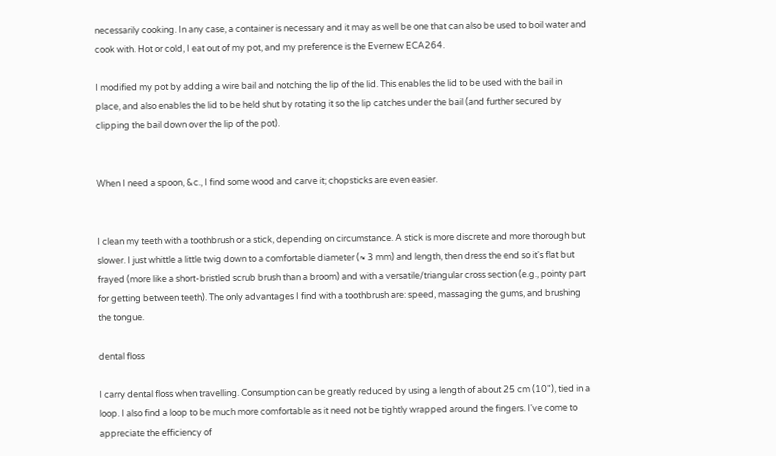necessarily cooking. In any case, a container is necessary and it may as well be one that can also be used to boil water and cook with. Hot or cold, I eat out of my pot, and my preference is the Evernew ECA264.

I modified my pot by adding a wire bail and notching the lip of the lid. This enables the lid to be used with the bail in place, and also enables the lid to be held shut by rotating it so the lip catches under the bail (and further secured by clipping the bail down over the lip of the pot).


When I need a spoon, &c., I find some wood and carve it; chopsticks are even easier.


I clean my teeth with a toothbrush or a stick, depending on circumstance. A stick is more discrete and more thorough but slower. I just whittle a little twig down to a comfortable diameter (≈ 3 mm) and length, then dress the end so it's flat but frayed (more like a short-bristled scrub brush than a broom) and with a versatile/triangular cross section (e.g., pointy part for getting between teeth). The only advantages I find with a toothbrush are: speed, massaging the gums, and brushing the tongue.

dental floss

I carry dental floss when travelling. Consumption can be greatly reduced by using a length of about 25 cm (10"), tied in a loop. I also find a loop to be much more comfortable as it need not be tightly wrapped around the fingers. I've come to appreciate the efficiency of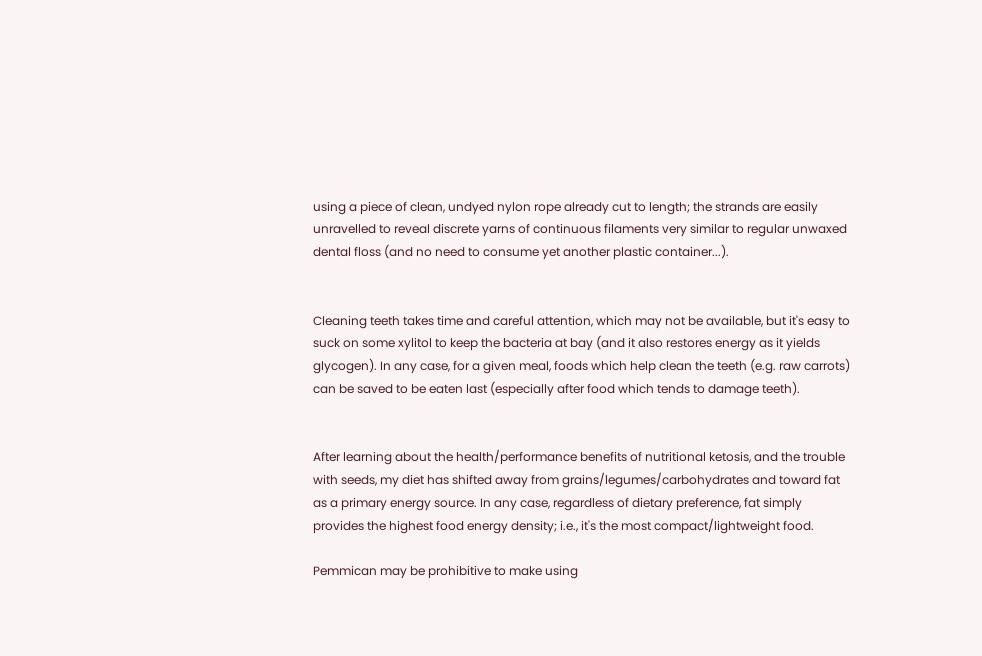using a piece of clean, undyed nylon rope already cut to length; the strands are easily unravelled to reveal discrete yarns of continuous filaments very similar to regular unwaxed dental floss (and no need to consume yet another plastic container...).


Cleaning teeth takes time and careful attention, which may not be available, but it's easy to suck on some xylitol to keep the bacteria at bay (and it also restores energy as it yields glycogen). In any case, for a given meal, foods which help clean the teeth (e.g. raw carrots) can be saved to be eaten last (especially after food which tends to damage teeth).


After learning about the health/performance benefits of nutritional ketosis, and the trouble with seeds, my diet has shifted away from grains/legumes/carbohydrates and toward fat as a primary energy source. In any case, regardless of dietary preference, fat simply provides the highest food energy density; i.e., it's the most compact/lightweight food.

Pemmican may be prohibitive to make using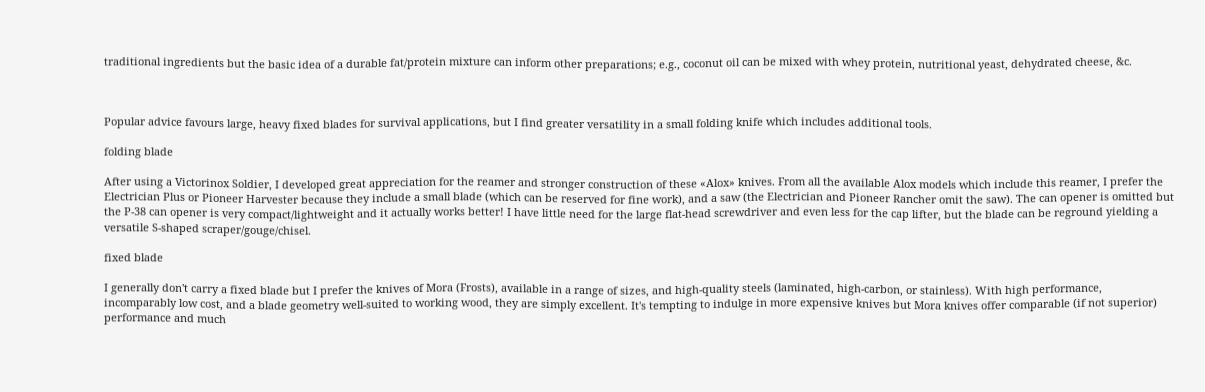traditional ingredients but the basic idea of a durable fat/protein mixture can inform other preparations; e.g., coconut oil can be mixed with whey protein, nutritional yeast, dehydrated cheese, &c.



Popular advice favours large, heavy fixed blades for survival applications, but I find greater versatility in a small folding knife which includes additional tools.

folding blade

After using a Victorinox Soldier, I developed great appreciation for the reamer and stronger construction of these «Alox» knives. From all the available Alox models which include this reamer, I prefer the Electrician Plus or Pioneer Harvester because they include a small blade (which can be reserved for fine work), and a saw (the Electrician and Pioneer Rancher omit the saw). The can opener is omitted but the P-38 can opener is very compact/lightweight and it actually works better! I have little need for the large flat-head screwdriver and even less for the cap lifter, but the blade can be reground yielding a versatile S-shaped scraper/gouge/chisel.

fixed blade

I generally don't carry a fixed blade but I prefer the knives of Mora (Frosts), available in a range of sizes, and high-quality steels (laminated, high-carbon, or stainless). With high performance, incomparably low cost, and a blade geometry well-suited to working wood, they are simply excellent. It's tempting to indulge in more expensive knives but Mora knives offer comparable (if not superior) performance and much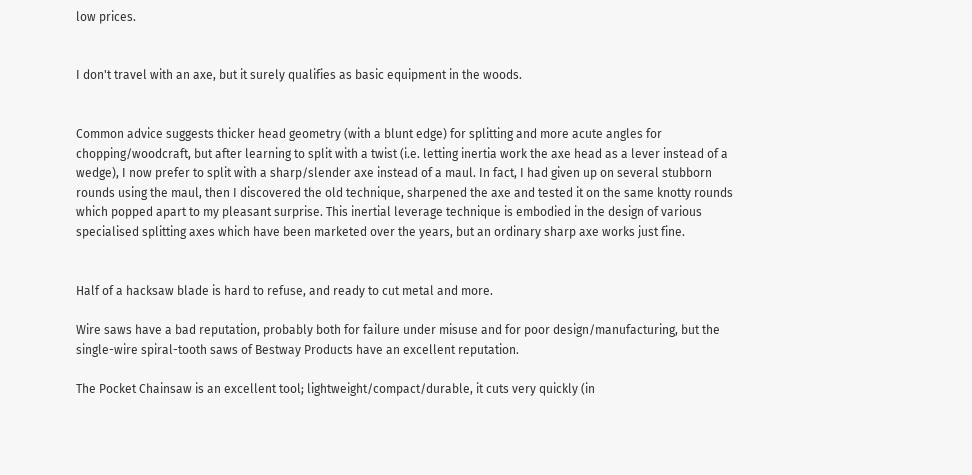low prices.


I don't travel with an axe, but it surely qualifies as basic equipment in the woods.


Common advice suggests thicker head geometry (with a blunt edge) for splitting and more acute angles for chopping/woodcraft, but after learning to split with a twist (i.e. letting inertia work the axe head as a lever instead of a wedge), I now prefer to split with a sharp/slender axe instead of a maul. In fact, I had given up on several stubborn rounds using the maul, then I discovered the old technique, sharpened the axe and tested it on the same knotty rounds which popped apart to my pleasant surprise. This inertial leverage technique is embodied in the design of various specialised splitting axes which have been marketed over the years, but an ordinary sharp axe works just fine.


Half of a hacksaw blade is hard to refuse, and ready to cut metal and more.

Wire saws have a bad reputation, probably both for failure under misuse and for poor design/manufacturing, but the single-wire spiral-tooth saws of Bestway Products have an excellent reputation.

The Pocket Chainsaw is an excellent tool; lightweight/compact/durable, it cuts very quickly (in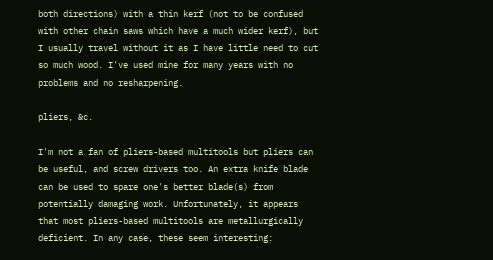both directions) with a thin kerf (not to be confused with other chain saws which have a much wider kerf), but I usually travel without it as I have little need to cut so much wood. I've used mine for many years with no problems and no resharpening.

pliers, &c.

I'm not a fan of pliers-based multitools but pliers can be useful, and screw drivers too. An extra knife blade can be used to spare one's better blade(s) from potentially damaging work. Unfortunately, it appears that most pliers-based multitools are metallurgically deficient. In any case, these seem interesting: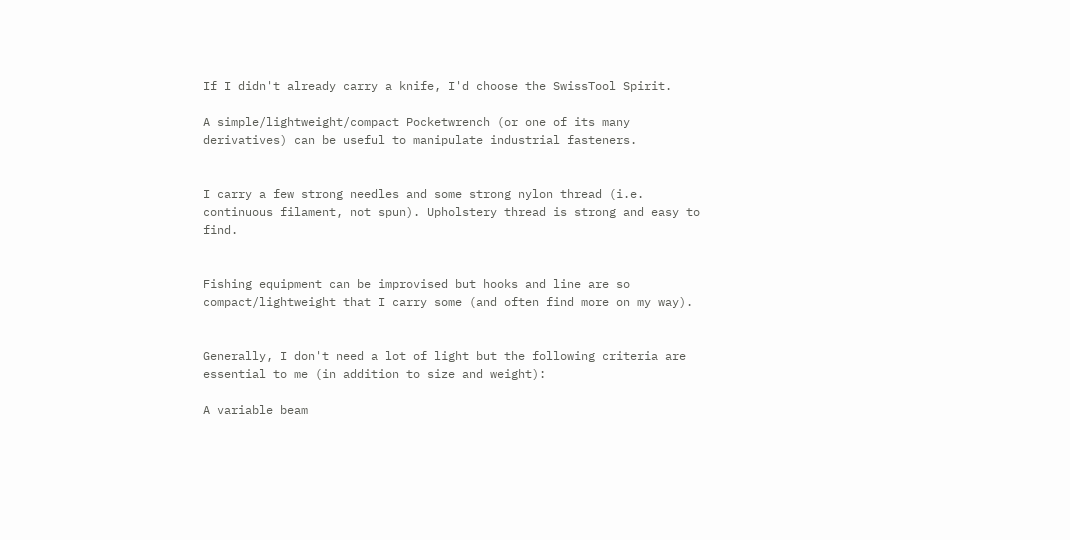If I didn't already carry a knife, I'd choose the SwissTool Spirit.

A simple/lightweight/compact Pocketwrench (or one of its many derivatives) can be useful to manipulate industrial fasteners.


I carry a few strong needles and some strong nylon thread (i.e. continuous filament, not spun). Upholstery thread is strong and easy to find.


Fishing equipment can be improvised but hooks and line are so compact/lightweight that I carry some (and often find more on my way).


Generally, I don't need a lot of light but the following criteria are essential to me (in addition to size and weight):

A variable beam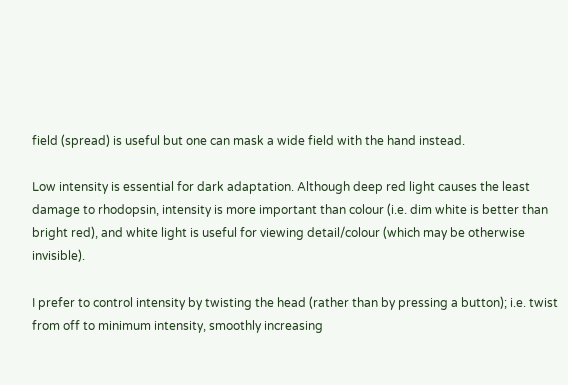field (spread) is useful but one can mask a wide field with the hand instead.

Low intensity is essential for dark adaptation. Although deep red light causes the least damage to rhodopsin, intensity is more important than colour (i.e. dim white is better than bright red), and white light is useful for viewing detail/colour (which may be otherwise invisible).

I prefer to control intensity by twisting the head (rather than by pressing a button); i.e. twist from off to minimum intensity, smoothly increasing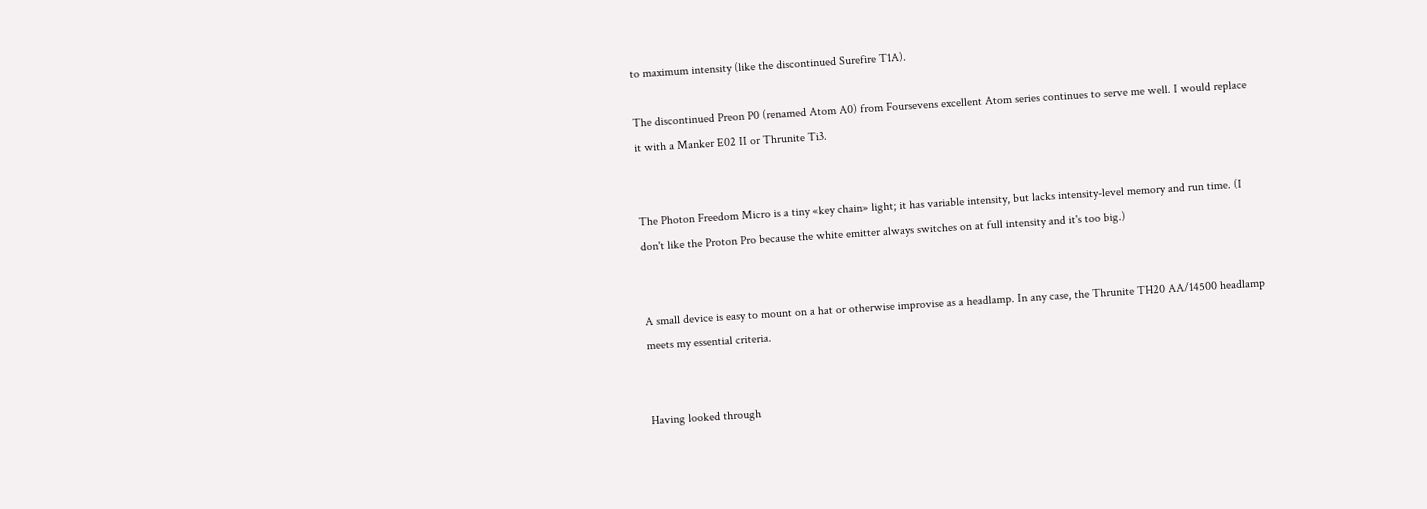to maximum intensity (like the discontinued Surefire T1A).

The discontinued Preon P0 (renamed Atom A0) from Foursevens excellent Atom series continues to serve me well. I would replace it with a Manker E02 II or Thrunite Ti3.


The Photon Freedom Micro is a tiny «key chain» light; it has variable intensity, but lacks intensity-level memory and run time. (I don't like the Proton Pro because the white emitter always switches on at full intensity and it's too big.)


A small device is easy to mount on a hat or otherwise improvise as a headlamp. In any case, the Thrunite TH20 AA/14500 headlamp meets my essential criteria.


Having looked through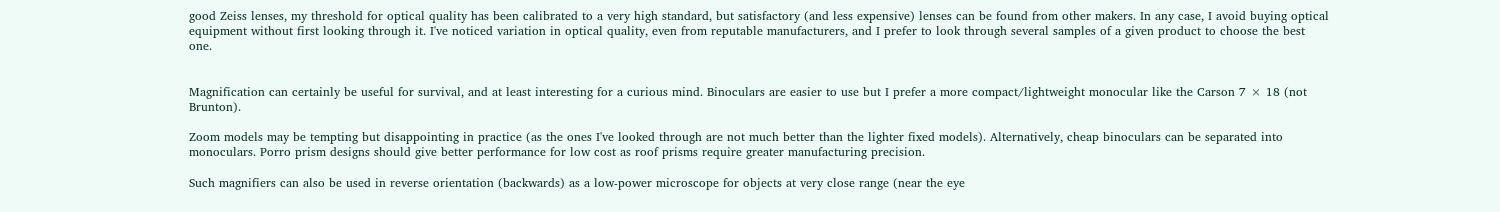good Zeiss lenses, my threshold for optical quality has been calibrated to a very high standard, but satisfactory (and less expensive) lenses can be found from other makers. In any case, I avoid buying optical equipment without first looking through it. I've noticed variation in optical quality, even from reputable manufacturers, and I prefer to look through several samples of a given product to choose the best one.


Magnification can certainly be useful for survival, and at least interesting for a curious mind. Binoculars are easier to use but I prefer a more compact/lightweight monocular like the Carson 7 × 18 (not Brunton).

Zoom models may be tempting but disappointing in practice (as the ones I've looked through are not much better than the lighter fixed models). Alternatively, cheap binoculars can be separated into monoculars. Porro prism designs should give better performance for low cost as roof prisms require greater manufacturing precision.

Such magnifiers can also be used in reverse orientation (backwards) as a low-power microscope for objects at very close range (near the eye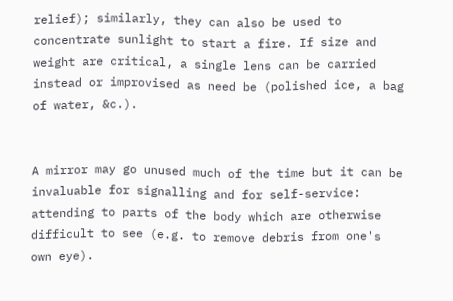relief); similarly, they can also be used to concentrate sunlight to start a fire. If size and weight are critical, a single lens can be carried instead or improvised as need be (polished ice, a bag of water, &c.).


A mirror may go unused much of the time but it can be invaluable for signalling and for self-service: attending to parts of the body which are otherwise difficult to see (e.g. to remove debris from one's own eye).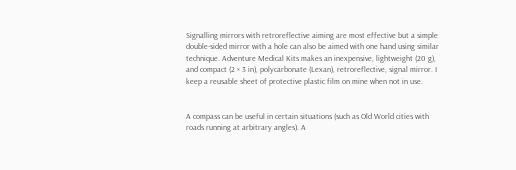Signalling mirrors with retroreflective aiming are most effective but a simple double-sided mirror with a hole can also be aimed with one hand using similar technique. Adventure Medical Kits makes an inexpensive, lightweight (20 g), and compact (2 × 3 in), polycarbonate (Lexan), retroreflective, signal mirror. I keep a reusable sheet of protective plastic film on mine when not in use.


A compass can be useful in certain situations (such as Old World cities with roads running at arbitrary angles). A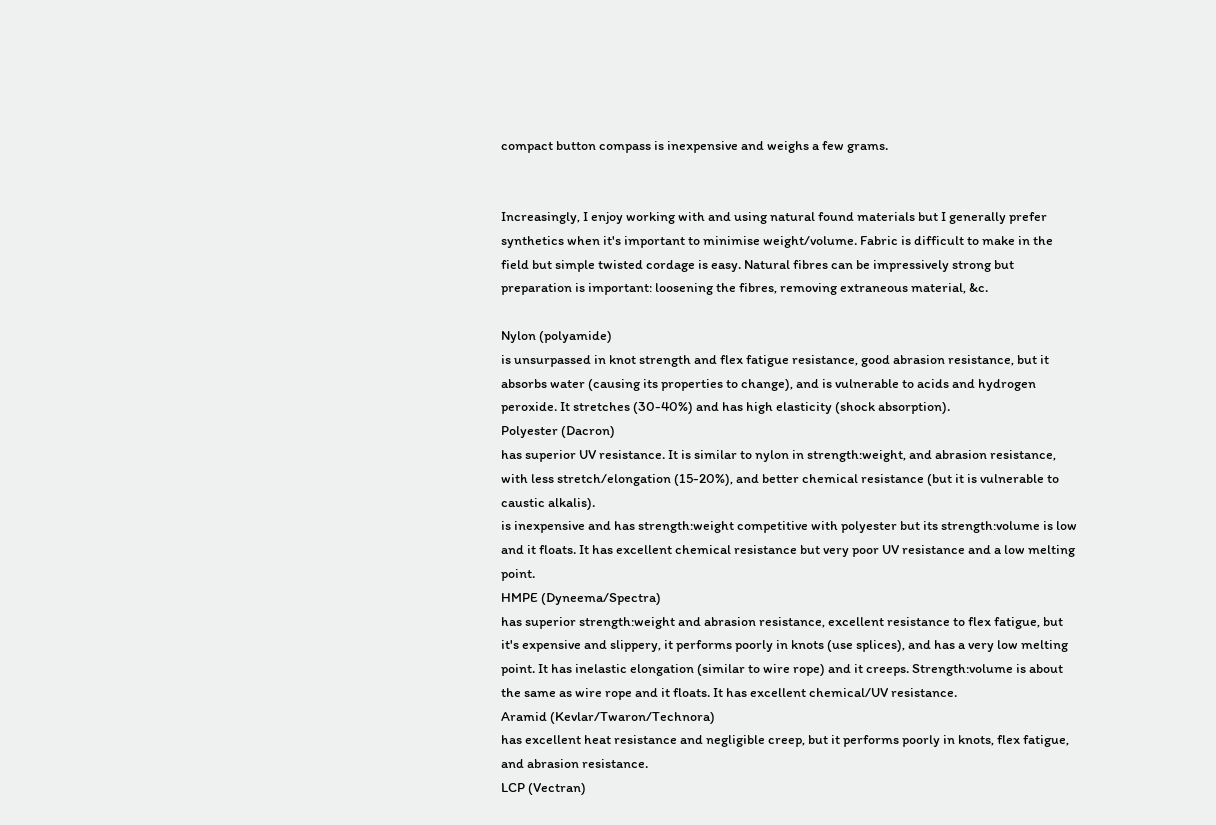compact button compass is inexpensive and weighs a few grams.


Increasingly, I enjoy working with and using natural found materials but I generally prefer synthetics when it's important to minimise weight/volume. Fabric is difficult to make in the field but simple twisted cordage is easy. Natural fibres can be impressively strong but preparation is important: loosening the fibres, removing extraneous material, &c.

Nylon (polyamide)
is unsurpassed in knot strength and flex fatigue resistance, good abrasion resistance, but it absorbs water (causing its properties to change), and is vulnerable to acids and hydrogen peroxide. It stretches (30-40%) and has high elasticity (shock absorption).
Polyester (Dacron)
has superior UV resistance. It is similar to nylon in strength:weight, and abrasion resistance, with less stretch/elongation (15-20%), and better chemical resistance (but it is vulnerable to caustic alkalis).
is inexpensive and has strength:weight competitive with polyester but its strength:volume is low and it floats. It has excellent chemical resistance but very poor UV resistance and a low melting point.
HMPE (Dyneema/Spectra)
has superior strength:weight and abrasion resistance, excellent resistance to flex fatigue, but it's expensive and slippery, it performs poorly in knots (use splices), and has a very low melting point. It has inelastic elongation (similar to wire rope) and it creeps. Strength:volume is about the same as wire rope and it floats. It has excellent chemical/UV resistance.
Aramid (Kevlar/Twaron/Technora)
has excellent heat resistance and negligible creep, but it performs poorly in knots, flex fatigue, and abrasion resistance.
LCP (Vectran)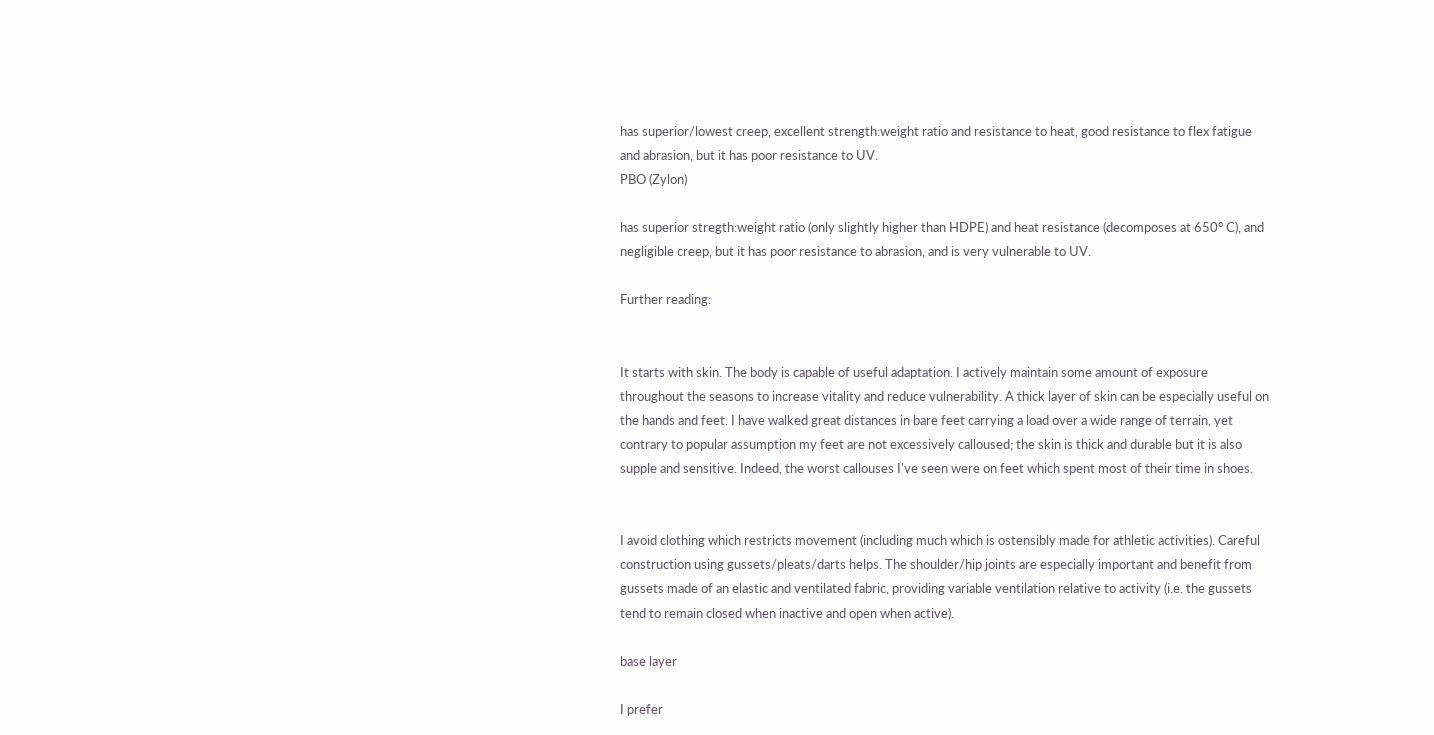has superior/lowest creep, excellent strength:weight ratio and resistance to heat, good resistance to flex fatigue and abrasion, but it has poor resistance to UV.
PBO (Zylon)

has superior stregth:weight ratio (only slightly higher than HDPE) and heat resistance (decomposes at 650° C), and negligible creep, but it has poor resistance to abrasion, and is very vulnerable to UV.

Further reading:


It starts with skin. The body is capable of useful adaptation. I actively maintain some amount of exposure throughout the seasons to increase vitality and reduce vulnerability. A thick layer of skin can be especially useful on the hands and feet. I have walked great distances in bare feet carrying a load over a wide range of terrain, yet contrary to popular assumption my feet are not excessively calloused; the skin is thick and durable but it is also supple and sensitive. Indeed, the worst callouses I've seen were on feet which spent most of their time in shoes.


I avoid clothing which restricts movement (including much which is ostensibly made for athletic activities). Careful construction using gussets/pleats/darts helps. The shoulder/hip joints are especially important and benefit from gussets made of an elastic and ventilated fabric, providing variable ventilation relative to activity (i.e. the gussets tend to remain closed when inactive and open when active).

base layer

I prefer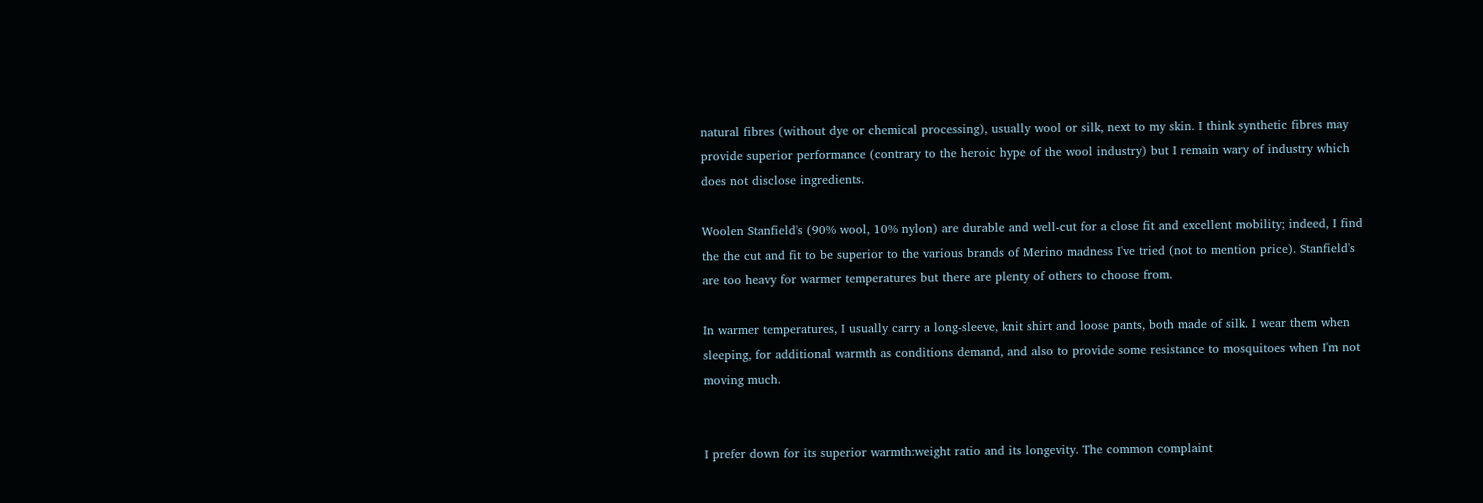natural fibres (without dye or chemical processing), usually wool or silk, next to my skin. I think synthetic fibres may provide superior performance (contrary to the heroic hype of the wool industry) but I remain wary of industry which does not disclose ingredients.

Woolen Stanfield's (90% wool, 10% nylon) are durable and well-cut for a close fit and excellent mobility; indeed, I find the the cut and fit to be superior to the various brands of Merino madness I've tried (not to mention price). Stanfield's are too heavy for warmer temperatures but there are plenty of others to choose from.

In warmer temperatures, I usually carry a long-sleeve, knit shirt and loose pants, both made of silk. I wear them when sleeping, for additional warmth as conditions demand, and also to provide some resistance to mosquitoes when I'm not moving much.


I prefer down for its superior warmth:weight ratio and its longevity. The common complaint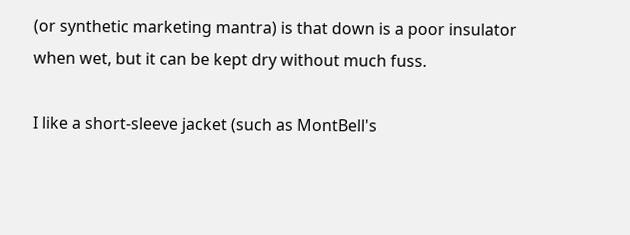(or synthetic marketing mantra) is that down is a poor insulator when wet, but it can be kept dry without much fuss.

I like a short-sleeve jacket (such as MontBell's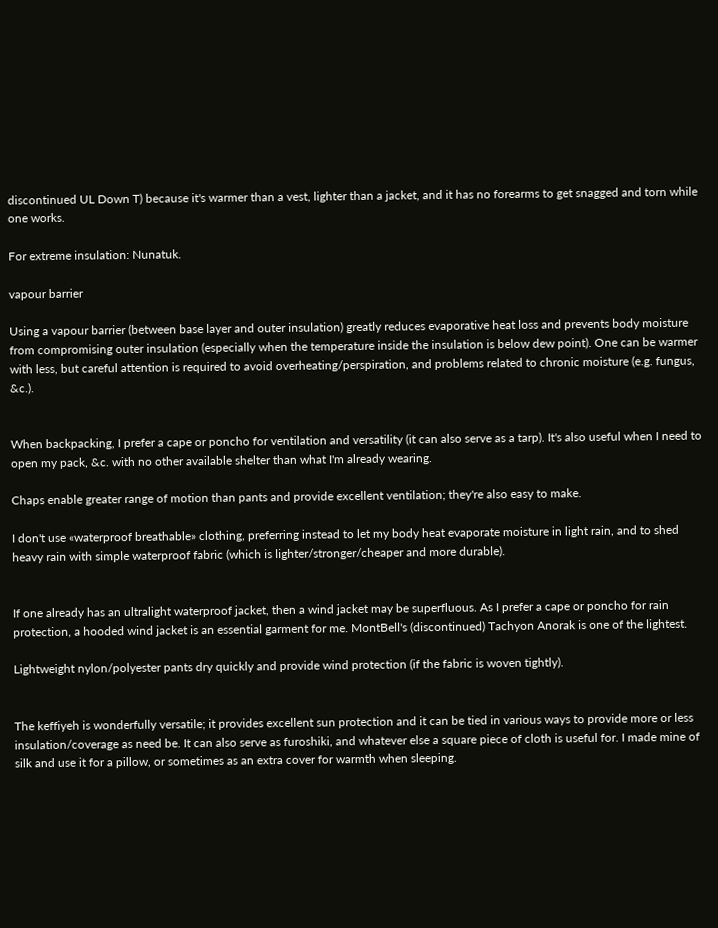discontinued UL Down T) because it's warmer than a vest, lighter than a jacket, and it has no forearms to get snagged and torn while one works.

For extreme insulation: Nunatuk.

vapour barrier

Using a vapour barrier (between base layer and outer insulation) greatly reduces evaporative heat loss and prevents body moisture from compromising outer insulation (especially when the temperature inside the insulation is below dew point). One can be warmer with less, but careful attention is required to avoid overheating/perspiration, and problems related to chronic moisture (e.g. fungus, &c.).


When backpacking, I prefer a cape or poncho for ventilation and versatility (it can also serve as a tarp). It's also useful when I need to open my pack, &c. with no other available shelter than what I'm already wearing.

Chaps enable greater range of motion than pants and provide excellent ventilation; they're also easy to make.

I don't use «waterproof breathable» clothing, preferring instead to let my body heat evaporate moisture in light rain, and to shed heavy rain with simple waterproof fabric (which is lighter/stronger/cheaper and more durable).


If one already has an ultralight waterproof jacket, then a wind jacket may be superfluous. As I prefer a cape or poncho for rain protection, a hooded wind jacket is an essential garment for me. MontBell's (discontinued) Tachyon Anorak is one of the lightest.

Lightweight nylon/polyester pants dry quickly and provide wind protection (if the fabric is woven tightly).


The keffiyeh is wonderfully versatile; it provides excellent sun protection and it can be tied in various ways to provide more or less insulation/coverage as need be. It can also serve as furoshiki, and whatever else a square piece of cloth is useful for. I made mine of silk and use it for a pillow, or sometimes as an extra cover for warmth when sleeping.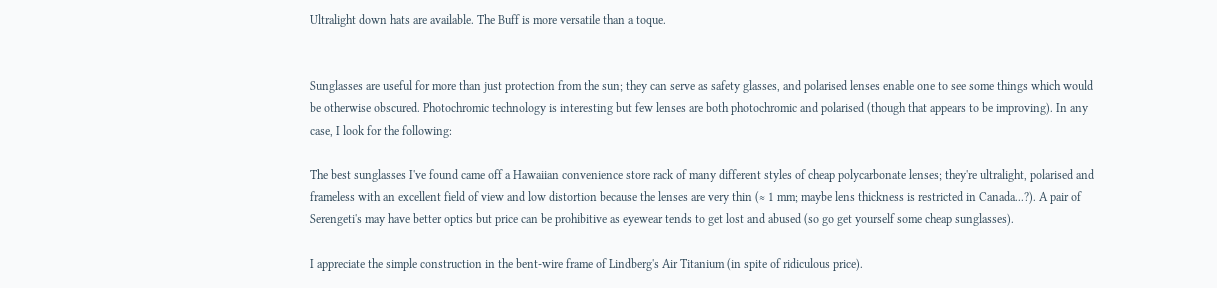Ultralight down hats are available. The Buff is more versatile than a toque.


Sunglasses are useful for more than just protection from the sun; they can serve as safety glasses, and polarised lenses enable one to see some things which would be otherwise obscured. Photochromic technology is interesting but few lenses are both photochromic and polarised (though that appears to be improving). In any case, I look for the following:

The best sunglasses I've found came off a Hawaiian convenience store rack of many different styles of cheap polycarbonate lenses; they're ultralight, polarised and frameless with an excellent field of view and low distortion because the lenses are very thin (≈ 1 mm; maybe lens thickness is restricted in Canada...?). A pair of Serengeti's may have better optics but price can be prohibitive as eyewear tends to get lost and abused (so go get yourself some cheap sunglasses).

I appreciate the simple construction in the bent-wire frame of Lindberg's Air Titanium (in spite of ridiculous price).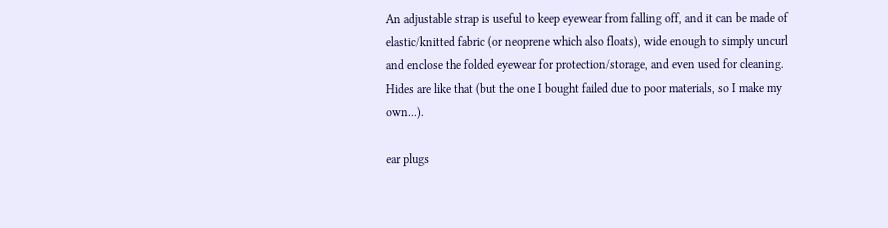An adjustable strap is useful to keep eyewear from falling off, and it can be made of elastic/knitted fabric (or neoprene which also floats), wide enough to simply uncurl and enclose the folded eyewear for protection/storage, and even used for cleaning. Hides are like that (but the one I bought failed due to poor materials, so I make my own...).

ear plugs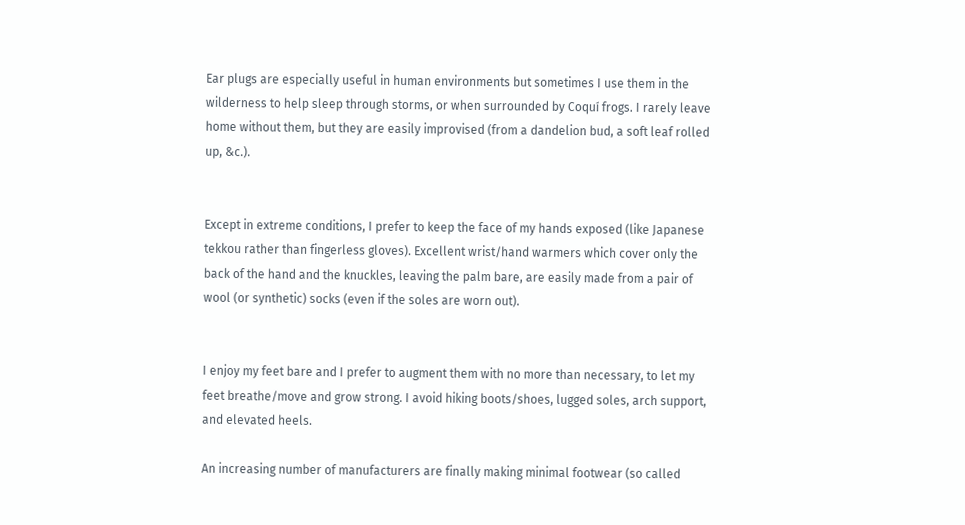Ear plugs are especially useful in human environments but sometimes I use them in the wilderness to help sleep through storms, or when surrounded by Coquí frogs. I rarely leave home without them, but they are easily improvised (from a dandelion bud, a soft leaf rolled up, &c.).


Except in extreme conditions, I prefer to keep the face of my hands exposed (like Japanese tekkou rather than fingerless gloves). Excellent wrist/hand warmers which cover only the back of the hand and the knuckles, leaving the palm bare, are easily made from a pair of wool (or synthetic) socks (even if the soles are worn out).


I enjoy my feet bare and I prefer to augment them with no more than necessary, to let my feet breathe/move and grow strong. I avoid hiking boots/shoes, lugged soles, arch support, and elevated heels.

An increasing number of manufacturers are finally making minimal footwear (so called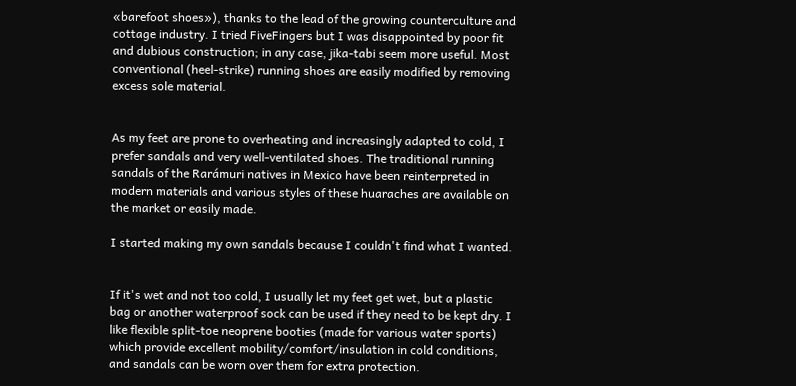«barefoot shoes»), thanks to the lead of the growing counterculture and cottage industry. I tried FiveFingers but I was disappointed by poor fit and dubious construction; in any case, jika-tabi seem more useful. Most conventional (heel-strike) running shoes are easily modified by removing excess sole material.


As my feet are prone to overheating and increasingly adapted to cold, I prefer sandals and very well-ventilated shoes. The traditional running sandals of the Rarámuri natives in Mexico have been reinterpreted in modern materials and various styles of these huaraches are available on the market or easily made.

I started making my own sandals because I couldn't find what I wanted.


If it's wet and not too cold, I usually let my feet get wet, but a plastic bag or another waterproof sock can be used if they need to be kept dry. I like flexible split-toe neoprene booties (made for various water sports) which provide excellent mobility/comfort/insulation in cold conditions, and sandals can be worn over them for extra protection.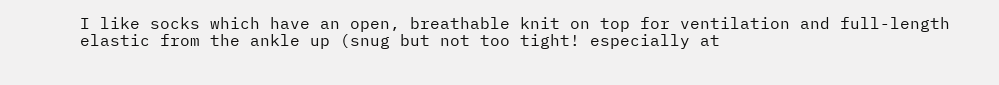I like socks which have an open, breathable knit on top for ventilation and full-length elastic from the ankle up (snug but not too tight! especially at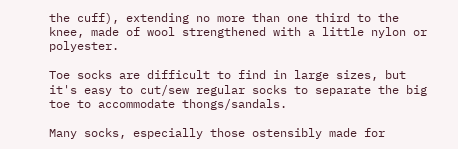the cuff), extending no more than one third to the knee, made of wool strengthened with a little nylon or polyester.

Toe socks are difficult to find in large sizes, but it's easy to cut/sew regular socks to separate the big toe to accommodate thongs/sandals.

Many socks, especially those ostensibly made for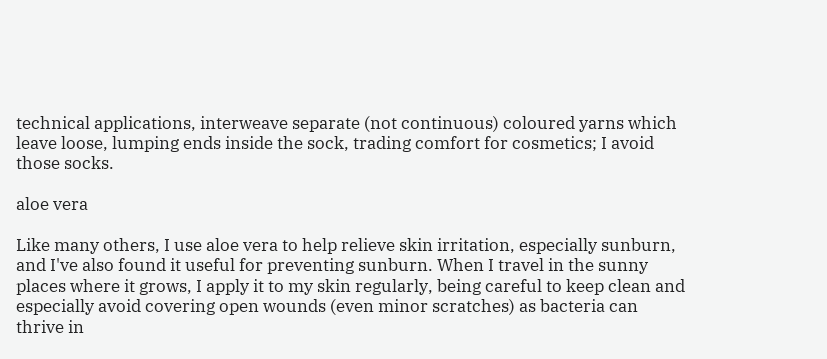technical applications, interweave separate (not continuous) coloured yarns which leave loose, lumping ends inside the sock, trading comfort for cosmetics; I avoid those socks.

aloe vera

Like many others, I use aloe vera to help relieve skin irritation, especially sunburn, and I've also found it useful for preventing sunburn. When I travel in the sunny places where it grows, I apply it to my skin regularly, being careful to keep clean and especially avoid covering open wounds (even minor scratches) as bacteria can thrive in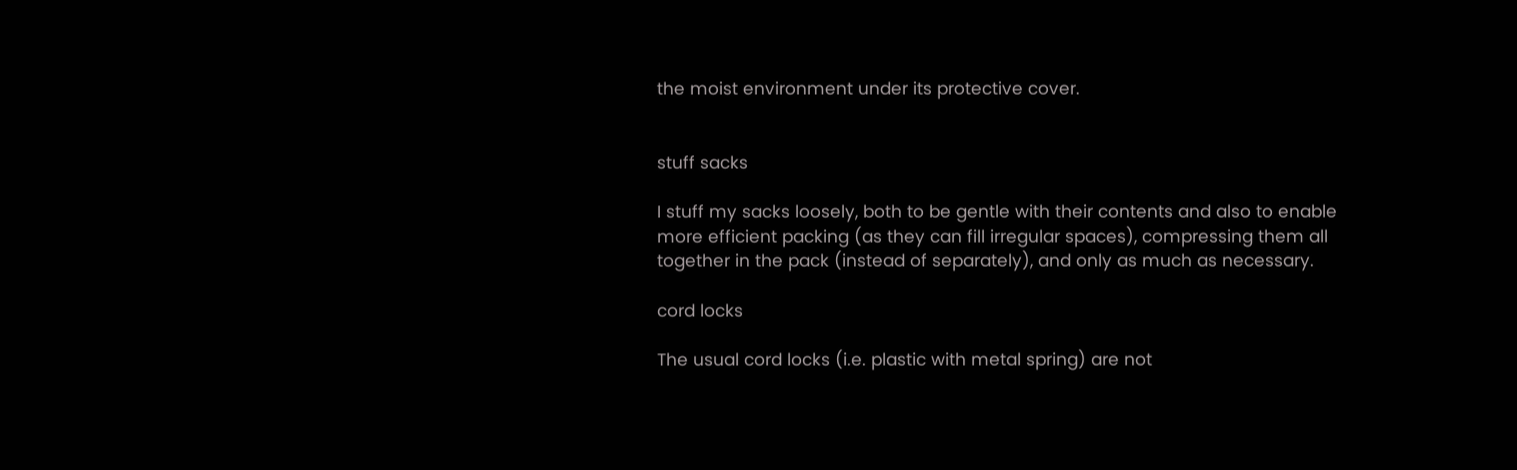the moist environment under its protective cover.


stuff sacks

I stuff my sacks loosely, both to be gentle with their contents and also to enable more efficient packing (as they can fill irregular spaces), compressing them all together in the pack (instead of separately), and only as much as necessary.

cord locks

The usual cord locks (i.e. plastic with metal spring) are not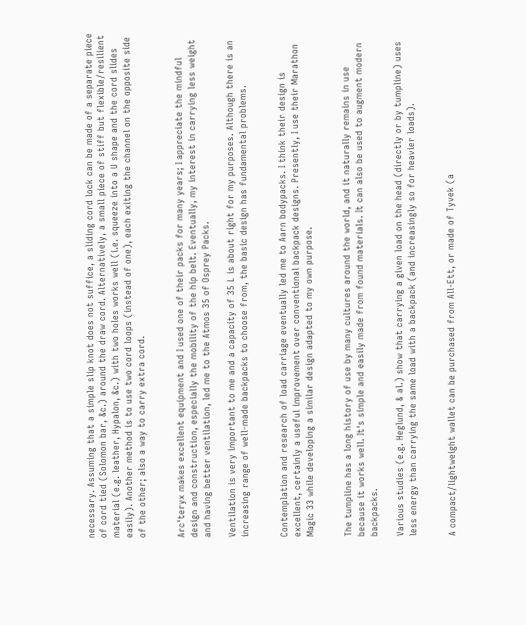necessary. Assuming that a simple slip knot does not suffice, a sliding cord lock can be made of a separate piece of cord tied (Solomon bar, &c.) around the draw cord. Alternatively, a small piece of stiff but flexible/resilient material (e.g. leather, Hypalon, &c.) with two holes works well (i.e. squeeze into a U shape and the cord slides easily). Another method is to use two cord loops (instead of one), each exiting the channel on the opposite side of the other; also a way to carry extra cord.


Arc'teryx makes excellent equipment and I used one of their packs for many years; I appreciate the mindful design and construction, especially the mobility of the hip belt. Eventually, my interest in carrying less weight and having better ventilation, led me to the Atmos 35 of Osprey Packs.

Ventilation is very important to me and a capacity of 35 L is about right for my purposes. Although there is an increasing range of well-made backpacks to choose from, the basic design has fundamental problems.


Contemplation and research of load carriage eventually led me to Aarn bodypacks. I think their design is excellent, certainly a useful improvement over conventional backpack designs. Presently, I use their Marathon Magic 33 while developing a similar design adapted to my own purpose.


The tumpline has a long history of use by many cultures around the world, and it naturally remains in use because it works well. It's simple and easily made from found materials. It can also be used to augment modern backpacks.

Various studies (e.g. Heglund, & al.) show that carrying a given load on the head (directly or by tumpline) uses less energy than carrying the same load with a backpack (and increasingly so for heavier loads).


A compact/lightweight wallet can be purchased from All-Ett, or made of Tyvek (a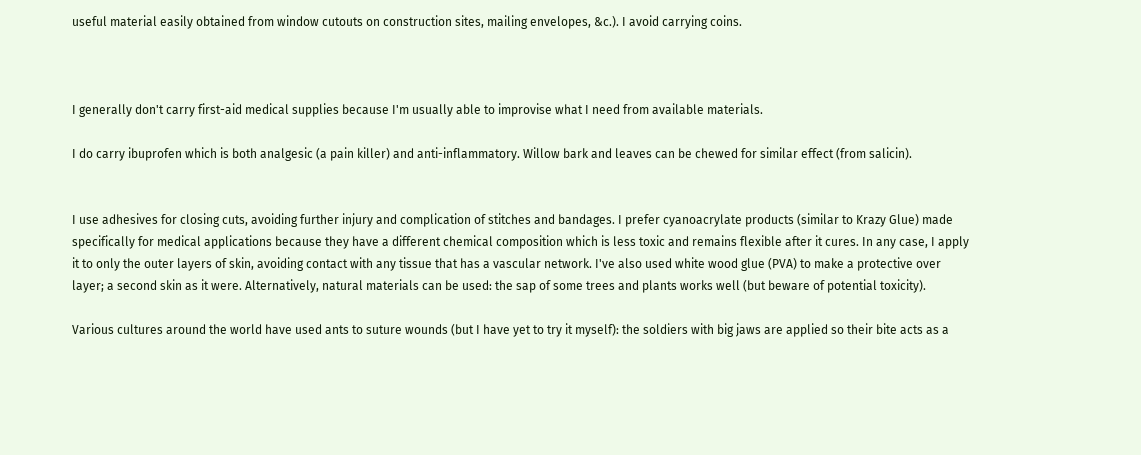useful material easily obtained from window cutouts on construction sites, mailing envelopes, &c.). I avoid carrying coins.



I generally don't carry first-aid medical supplies because I'm usually able to improvise what I need from available materials.

I do carry ibuprofen which is both analgesic (a pain killer) and anti-inflammatory. Willow bark and leaves can be chewed for similar effect (from salicin).


I use adhesives for closing cuts, avoiding further injury and complication of stitches and bandages. I prefer cyanoacrylate products (similar to Krazy Glue) made specifically for medical applications because they have a different chemical composition which is less toxic and remains flexible after it cures. In any case, I apply it to only the outer layers of skin, avoiding contact with any tissue that has a vascular network. I've also used white wood glue (PVA) to make a protective over layer; a second skin as it were. Alternatively, natural materials can be used: the sap of some trees and plants works well (but beware of potential toxicity).

Various cultures around the world have used ants to suture wounds (but I have yet to try it myself): the soldiers with big jaws are applied so their bite acts as a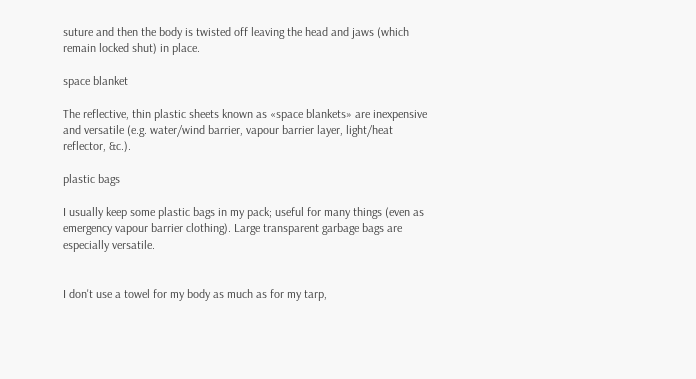suture and then the body is twisted off leaving the head and jaws (which remain locked shut) in place.

space blanket

The reflective, thin plastic sheets known as «space blankets» are inexpensive and versatile (e.g. water/wind barrier, vapour barrier layer, light/heat reflector, &c.).

plastic bags

I usually keep some plastic bags in my pack; useful for many things (even as emergency vapour barrier clothing). Large transparent garbage bags are especially versatile.


I don't use a towel for my body as much as for my tarp,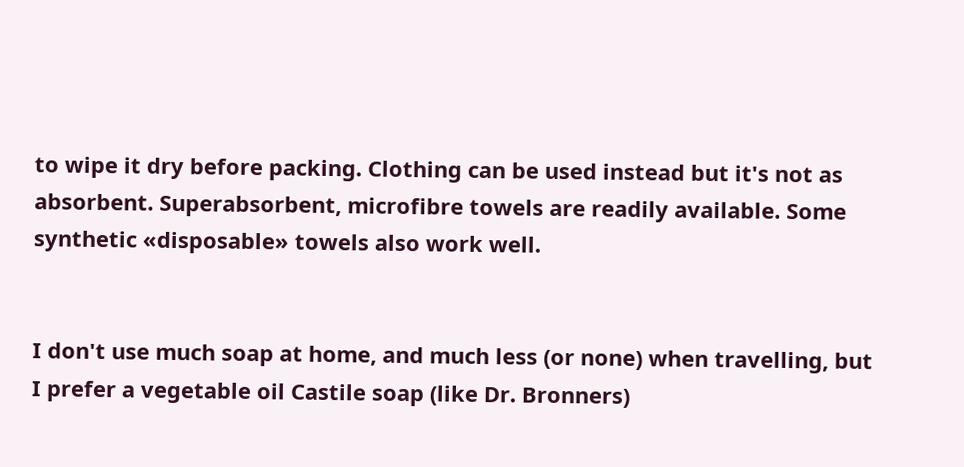to wipe it dry before packing. Clothing can be used instead but it's not as absorbent. Superabsorbent, microfibre towels are readily available. Some synthetic «disposable» towels also work well.


I don't use much soap at home, and much less (or none) when travelling, but I prefer a vegetable oil Castile soap (like Dr. Bronners)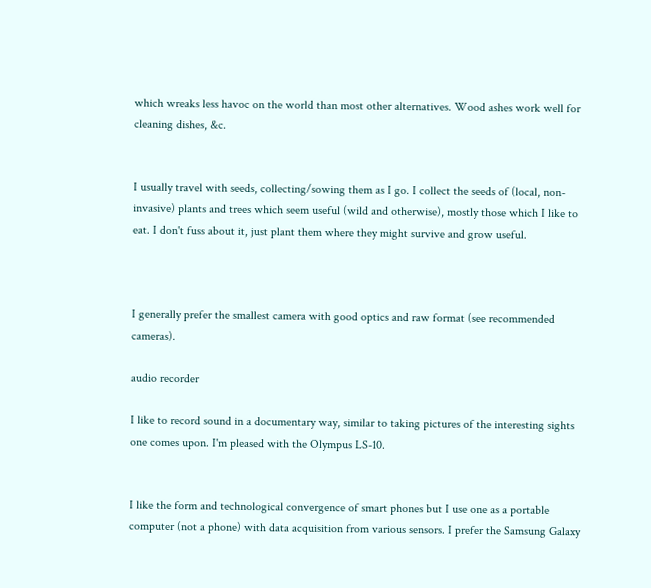which wreaks less havoc on the world than most other alternatives. Wood ashes work well for cleaning dishes, &c.


I usually travel with seeds, collecting/sowing them as I go. I collect the seeds of (local, non-invasive) plants and trees which seem useful (wild and otherwise), mostly those which I like to eat. I don't fuss about it, just plant them where they might survive and grow useful.



I generally prefer the smallest camera with good optics and raw format (see recommended cameras).

audio recorder

I like to record sound in a documentary way, similar to taking pictures of the interesting sights one comes upon. I'm pleased with the Olympus LS-10.


I like the form and technological convergence of smart phones but I use one as a portable computer (not a phone) with data acquisition from various sensors. I prefer the Samsung Galaxy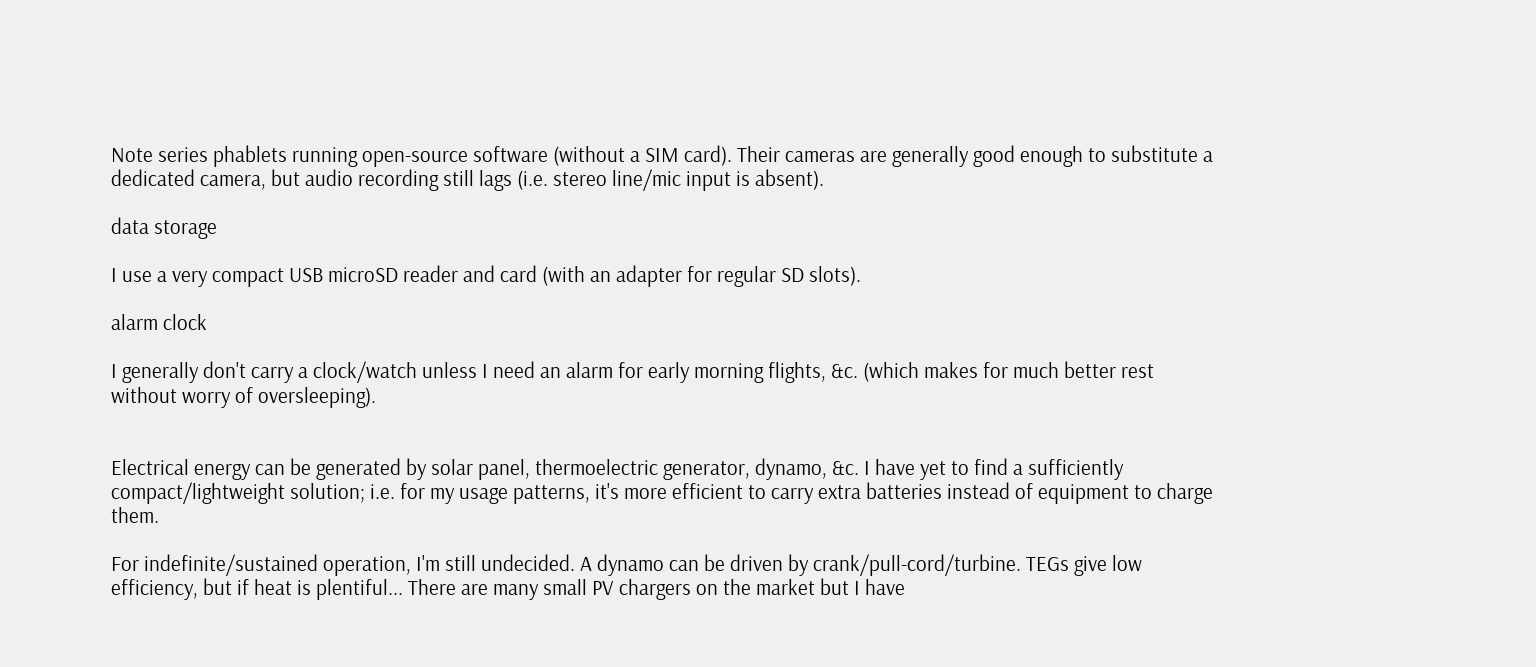Note series phablets running open-source software (without a SIM card). Their cameras are generally good enough to substitute a dedicated camera, but audio recording still lags (i.e. stereo line/mic input is absent).

data storage

I use a very compact USB microSD reader and card (with an adapter for regular SD slots).

alarm clock

I generally don't carry a clock/watch unless I need an alarm for early morning flights, &c. (which makes for much better rest without worry of oversleeping).


Electrical energy can be generated by solar panel, thermoelectric generator, dynamo, &c. I have yet to find a sufficiently compact/lightweight solution; i.e. for my usage patterns, it's more efficient to carry extra batteries instead of equipment to charge them.

For indefinite/sustained operation, I'm still undecided. A dynamo can be driven by crank/pull-cord/turbine. TEGs give low efficiency, but if heat is plentiful... There are many small PV chargers on the market but I have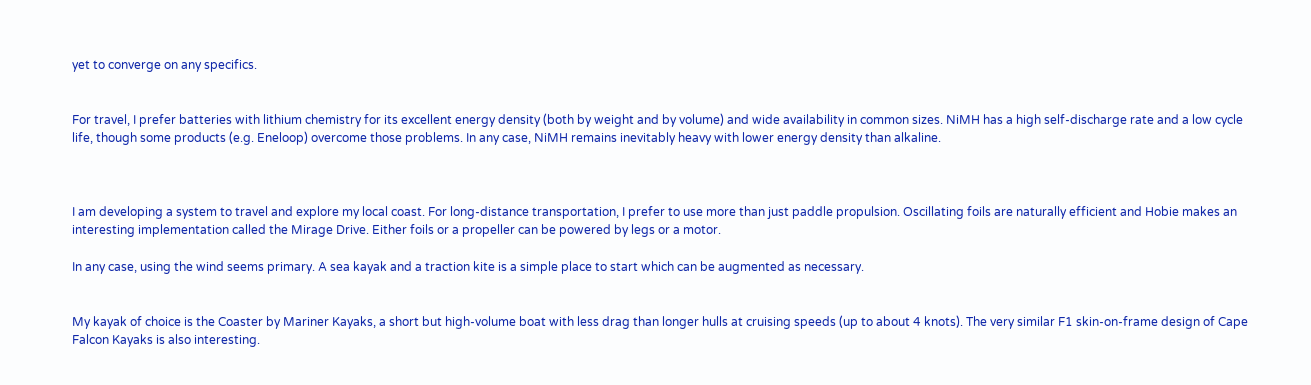yet to converge on any specifics.


For travel, I prefer batteries with lithium chemistry for its excellent energy density (both by weight and by volume) and wide availability in common sizes. NiMH has a high self-discharge rate and a low cycle life, though some products (e.g. Eneloop) overcome those problems. In any case, NiMH remains inevitably heavy with lower energy density than alkaline.



I am developing a system to travel and explore my local coast. For long-distance transportation, I prefer to use more than just paddle propulsion. Oscillating foils are naturally efficient and Hobie makes an interesting implementation called the Mirage Drive. Either foils or a propeller can be powered by legs or a motor.

In any case, using the wind seems primary. A sea kayak and a traction kite is a simple place to start which can be augmented as necessary.


My kayak of choice is the Coaster by Mariner Kayaks, a short but high-volume boat with less drag than longer hulls at cruising speeds (up to about 4 knots). The very similar F1 skin-on-frame design of Cape Falcon Kayaks is also interesting.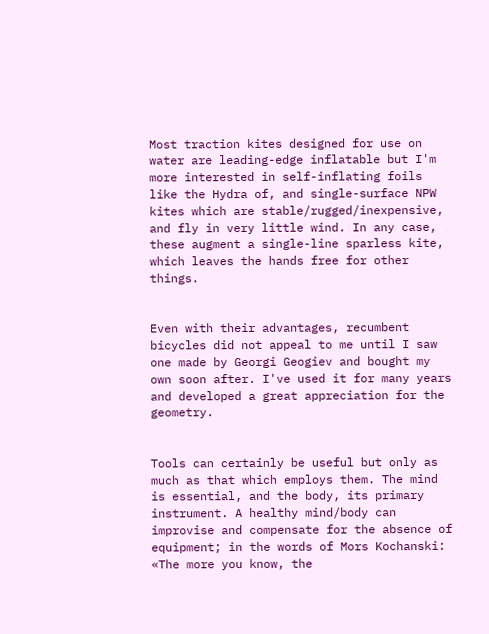Most traction kites designed for use on water are leading-edge inflatable but I'm more interested in self-inflating foils like the Hydra of, and single-surface NPW kites which are stable/rugged/inexpensive, and fly in very little wind. In any case, these augment a single-line sparless kite, which leaves the hands free for other things.


Even with their advantages, recumbent bicycles did not appeal to me until I saw one made by Georgi Geogiev and bought my own soon after. I've used it for many years and developed a great appreciation for the geometry.


Tools can certainly be useful but only as much as that which employs them. The mind is essential, and the body, its primary instrument. A healthy mind/body can improvise and compensate for the absence of equipment; in the words of Mors Kochanski: «The more you know, the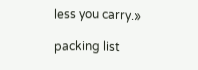less you carry.»

packing list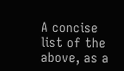A concise list of the above, as a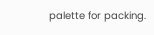palette for packing.